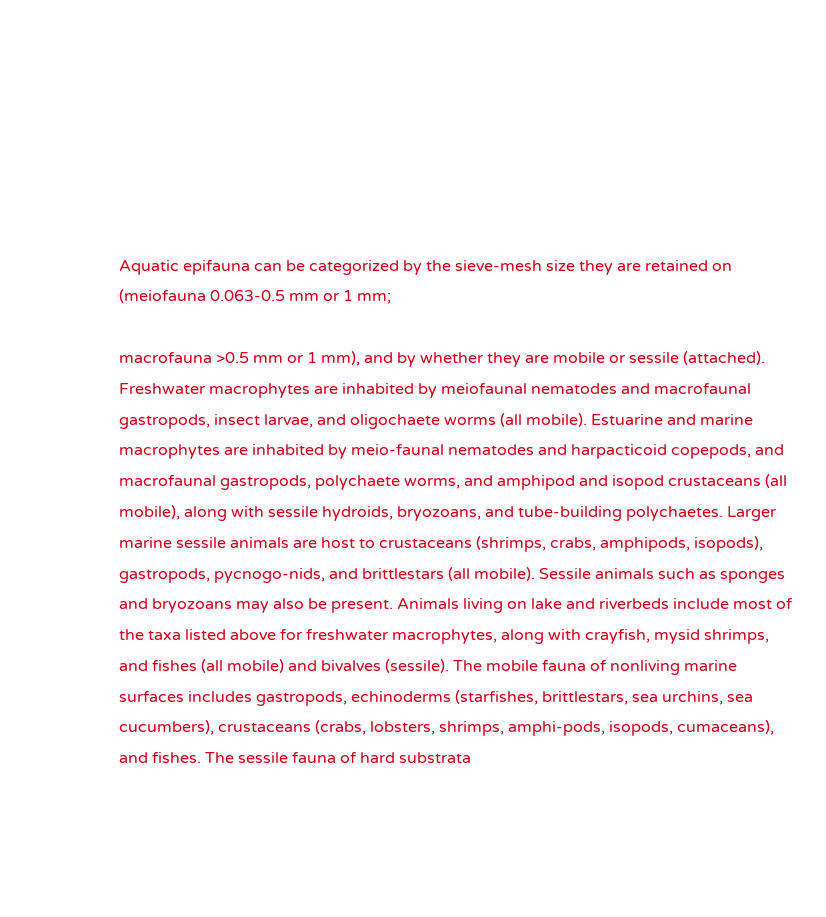Aquatic epifauna can be categorized by the sieve-mesh size they are retained on (meiofauna 0.063-0.5 mm or 1 mm;

macrofauna >0.5 mm or 1 mm), and by whether they are mobile or sessile (attached). Freshwater macrophytes are inhabited by meiofaunal nematodes and macrofaunal gastropods, insect larvae, and oligochaete worms (all mobile). Estuarine and marine macrophytes are inhabited by meio-faunal nematodes and harpacticoid copepods, and macrofaunal gastropods, polychaete worms, and amphipod and isopod crustaceans (all mobile), along with sessile hydroids, bryozoans, and tube-building polychaetes. Larger marine sessile animals are host to crustaceans (shrimps, crabs, amphipods, isopods), gastropods, pycnogo-nids, and brittlestars (all mobile). Sessile animals such as sponges and bryozoans may also be present. Animals living on lake and riverbeds include most of the taxa listed above for freshwater macrophytes, along with crayfish, mysid shrimps, and fishes (all mobile) and bivalves (sessile). The mobile fauna of nonliving marine surfaces includes gastropods, echinoderms (starfishes, brittlestars, sea urchins, sea cucumbers), crustaceans (crabs, lobsters, shrimps, amphi-pods, isopods, cumaceans), and fishes. The sessile fauna of hard substrata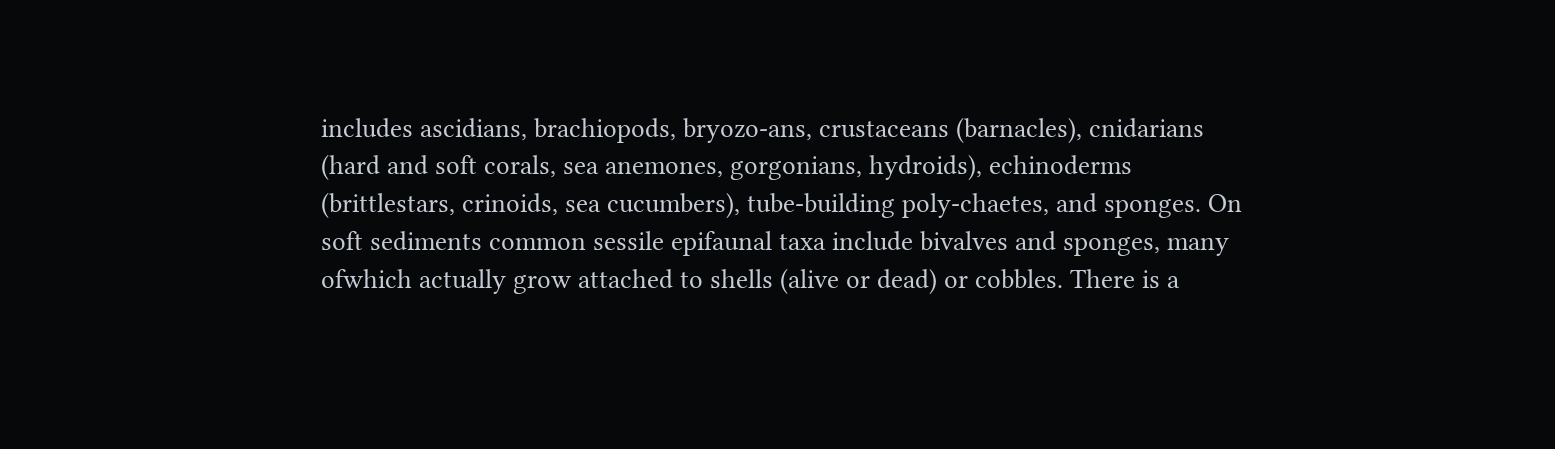includes ascidians, brachiopods, bryozo-ans, crustaceans (barnacles), cnidarians (hard and soft corals, sea anemones, gorgonians, hydroids), echinoderms (brittlestars, crinoids, sea cucumbers), tube-building poly-chaetes, and sponges. On soft sediments common sessile epifaunal taxa include bivalves and sponges, many ofwhich actually grow attached to shells (alive or dead) or cobbles. There is a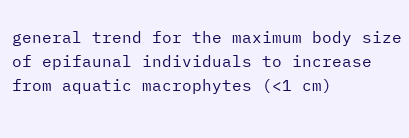general trend for the maximum body size of epifaunal individuals to increase from aquatic macrophytes (<1 cm)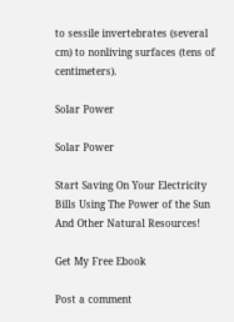to sessile invertebrates (several cm) to nonliving surfaces (tens of centimeters).

Solar Power

Solar Power

Start Saving On Your Electricity Bills Using The Power of the Sun And Other Natural Resources!

Get My Free Ebook

Post a comment